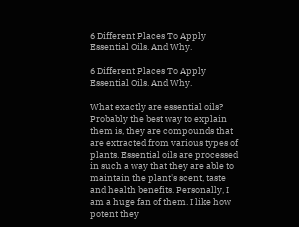6 Different Places To Apply Essential Oils. And Why.

6 Different Places To Apply Essential Oils. And Why.

What exactly are essential oils? Probably the best way to explain them is, they are compounds that are extracted from various types of plants. Essential oils are processed in such a way that they are able to maintain the plant's scent, taste and health benefits. Personally, I am a huge fan of them. I like how potent they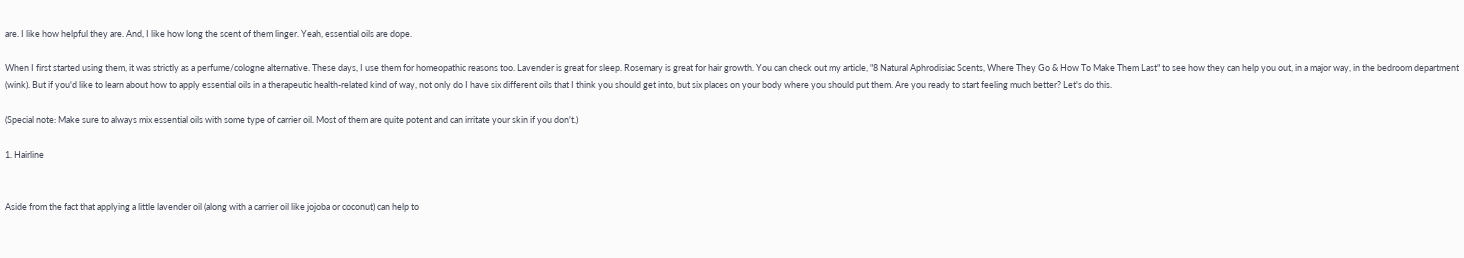are. I like how helpful they are. And, I like how long the scent of them linger. Yeah, essential oils are dope.

When I first started using them, it was strictly as a perfume/cologne alternative. These days, I use them for homeopathic reasons too. Lavender is great for sleep. Rosemary is great for hair growth. You can check out my article, "8 Natural Aphrodisiac Scents, Where They Go & How To Make Them Last" to see how they can help you out, in a major way, in the bedroom department (wink). But if you'd like to learn about how to apply essential oils in a therapeutic health-related kind of way, not only do I have six different oils that I think you should get into, but six places on your body where you should put them. Are you ready to start feeling much better? Let's do this.

(Special note: Make sure to always mix essential oils with some type of carrier oil. Most of them are quite potent and can irritate your skin if you don't.)

1. Hairline


Aside from the fact that applying a little lavender oil (along with a carrier oil like jojoba or coconut) can help to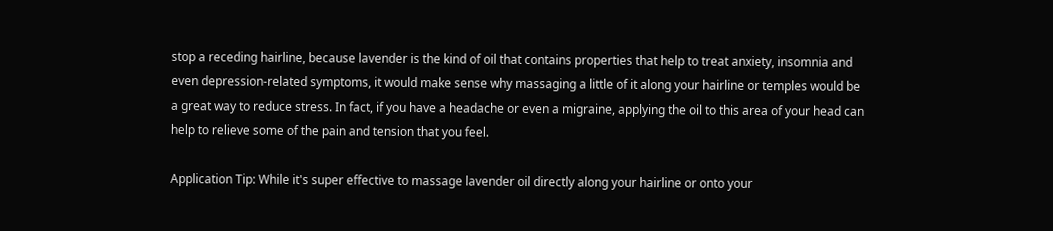stop a receding hairline, because lavender is the kind of oil that contains properties that help to treat anxiety, insomnia and even depression-related symptoms, it would make sense why massaging a little of it along your hairline or temples would be a great way to reduce stress. In fact, if you have a headache or even a migraine, applying the oil to this area of your head can help to relieve some of the pain and tension that you feel.

Application Tip: While it's super effective to massage lavender oil directly along your hairline or onto your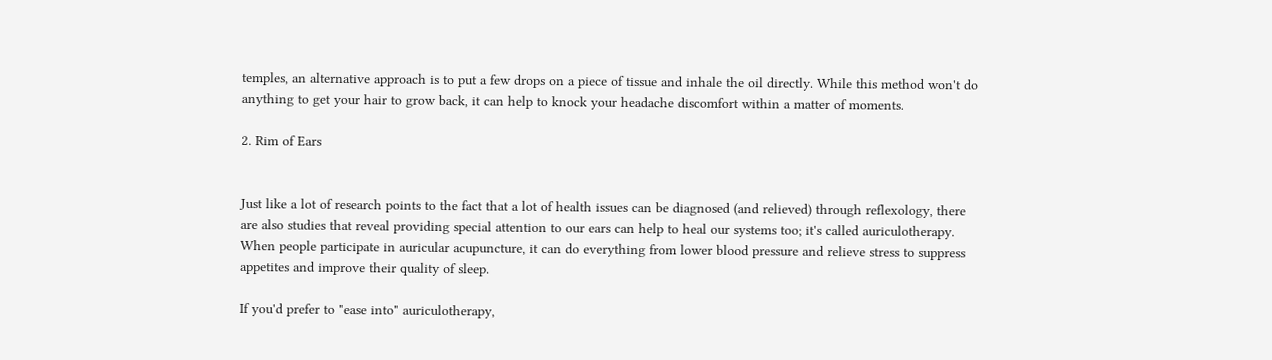temples, an alternative approach is to put a few drops on a piece of tissue and inhale the oil directly. While this method won't do anything to get your hair to grow back, it can help to knock your headache discomfort within a matter of moments.

2. Rim of Ears


Just like a lot of research points to the fact that a lot of health issues can be diagnosed (and relieved) through reflexology, there are also studies that reveal providing special attention to our ears can help to heal our systems too; it's called auriculotherapy. When people participate in auricular acupuncture, it can do everything from lower blood pressure and relieve stress to suppress appetites and improve their quality of sleep.

If you'd prefer to "ease into" auriculotherapy,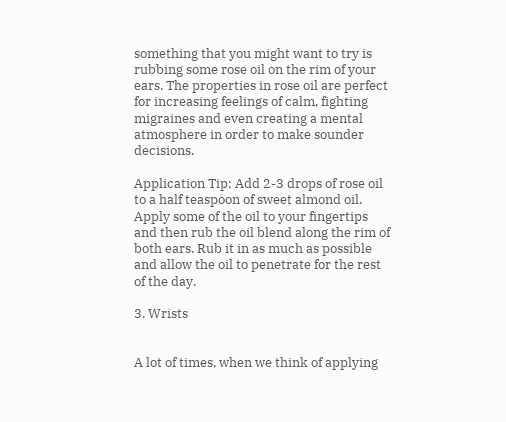something that you might want to try is rubbing some rose oil on the rim of your ears. The properties in rose oil are perfect for increasing feelings of calm, fighting migraines and even creating a mental atmosphere in order to make sounder decisions.

Application Tip: Add 2-3 drops of rose oil to a half teaspoon of sweet almond oil. Apply some of the oil to your fingertips and then rub the oil blend along the rim of both ears. Rub it in as much as possible and allow the oil to penetrate for the rest of the day.

3. Wrists


A lot of times, when we think of applying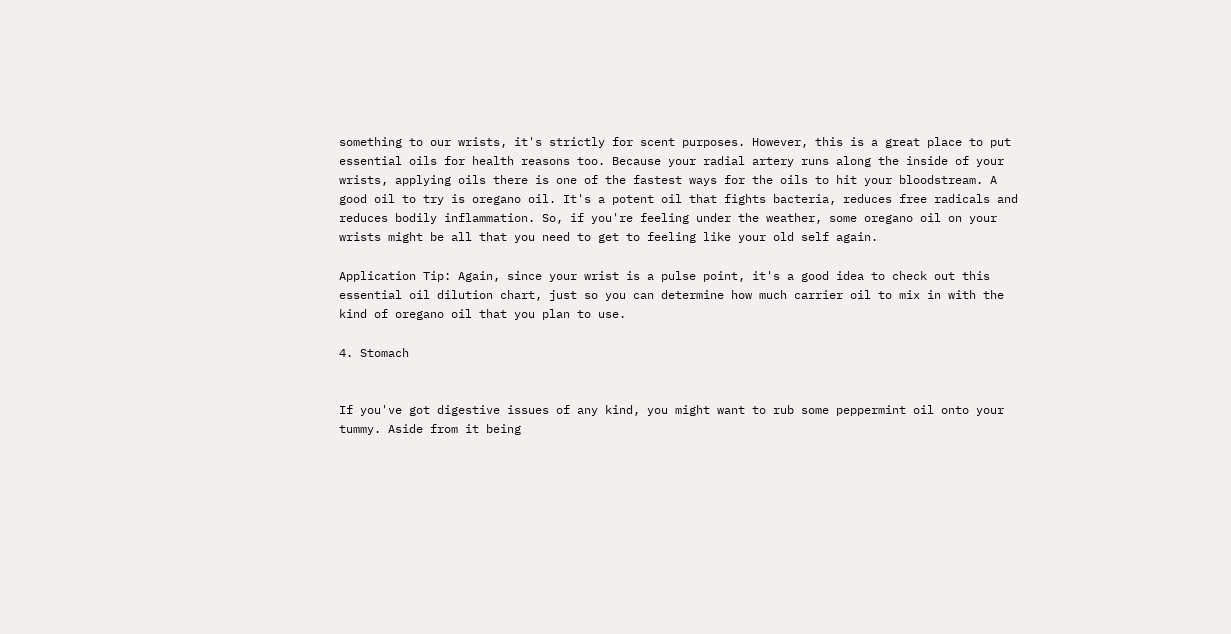something to our wrists, it's strictly for scent purposes. However, this is a great place to put essential oils for health reasons too. Because your radial artery runs along the inside of your wrists, applying oils there is one of the fastest ways for the oils to hit your bloodstream. A good oil to try is oregano oil. It's a potent oil that fights bacteria, reduces free radicals and reduces bodily inflammation. So, if you're feeling under the weather, some oregano oil on your wrists might be all that you need to get to feeling like your old self again.

Application Tip: Again, since your wrist is a pulse point, it's a good idea to check out this essential oil dilution chart, just so you can determine how much carrier oil to mix in with the kind of oregano oil that you plan to use.

4. Stomach


If you've got digestive issues of any kind, you might want to rub some peppermint oil onto your tummy. Aside from it being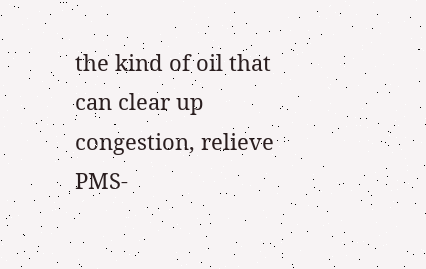the kind of oil that can clear up congestion, relieve PMS-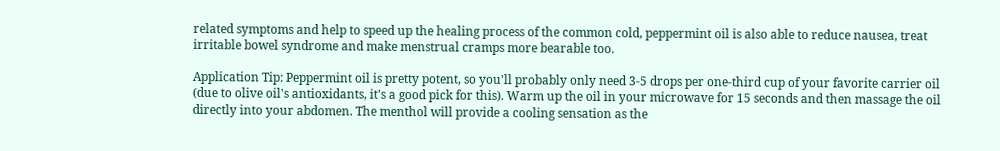related symptoms and help to speed up the healing process of the common cold, peppermint oil is also able to reduce nausea, treat irritable bowel syndrome and make menstrual cramps more bearable too.

Application Tip: Peppermint oil is pretty potent, so you'll probably only need 3-5 drops per one-third cup of your favorite carrier oil (due to olive oil's antioxidants, it's a good pick for this). Warm up the oil in your microwave for 15 seconds and then massage the oil directly into your abdomen. The menthol will provide a cooling sensation as the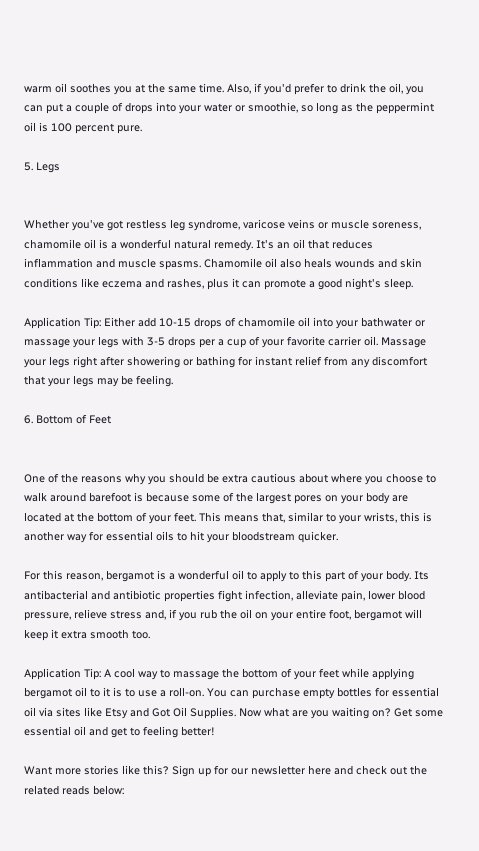warm oil soothes you at the same time. Also, if you'd prefer to drink the oil, you can put a couple of drops into your water or smoothie, so long as the peppermint oil is 100 percent pure.

5. Legs


Whether you've got restless leg syndrome, varicose veins or muscle soreness, chamomile oil is a wonderful natural remedy. It's an oil that reduces inflammation and muscle spasms. Chamomile oil also heals wounds and skin conditions like eczema and rashes, plus it can promote a good night's sleep.

Application Tip: Either add 10-15 drops of chamomile oil into your bathwater or massage your legs with 3-5 drops per a cup of your favorite carrier oil. Massage your legs right after showering or bathing for instant relief from any discomfort that your legs may be feeling.

6. Bottom of Feet


One of the reasons why you should be extra cautious about where you choose to walk around barefoot is because some of the largest pores on your body are located at the bottom of your feet. This means that, similar to your wrists, this is another way for essential oils to hit your bloodstream quicker.

For this reason, bergamot is a wonderful oil to apply to this part of your body. Its antibacterial and antibiotic properties fight infection, alleviate pain, lower blood pressure, relieve stress and, if you rub the oil on your entire foot, bergamot will keep it extra smooth too.

Application Tip: A cool way to massage the bottom of your feet while applying bergamot oil to it is to use a roll-on. You can purchase empty bottles for essential oil via sites like Etsy and Got Oil Supplies. Now what are you waiting on? Get some essential oil and get to feeling better!

Want more stories like this? Sign up for our newsletter here and check out the related reads below: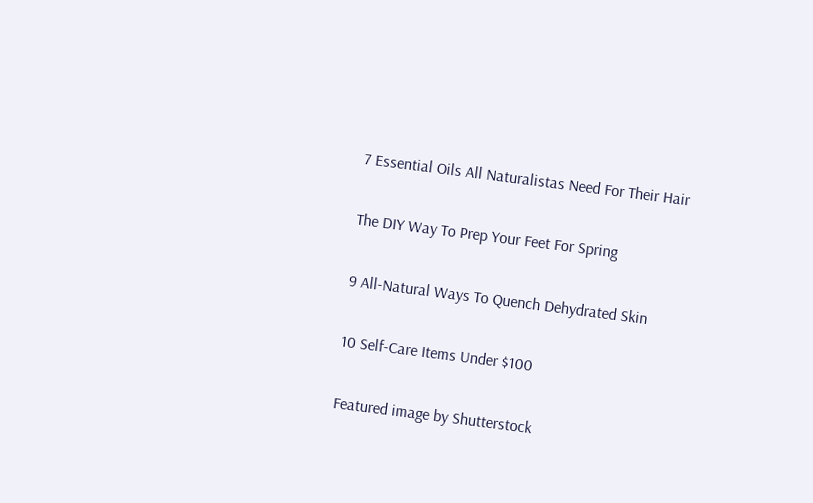7 Essential Oils All Naturalistas Need For Their Hair

The DIY Way To Prep Your Feet For Spring

9 All-Natural Ways To Quench Dehydrated Skin

10 Self-Care Items Under $100

Featured image by Shutterstock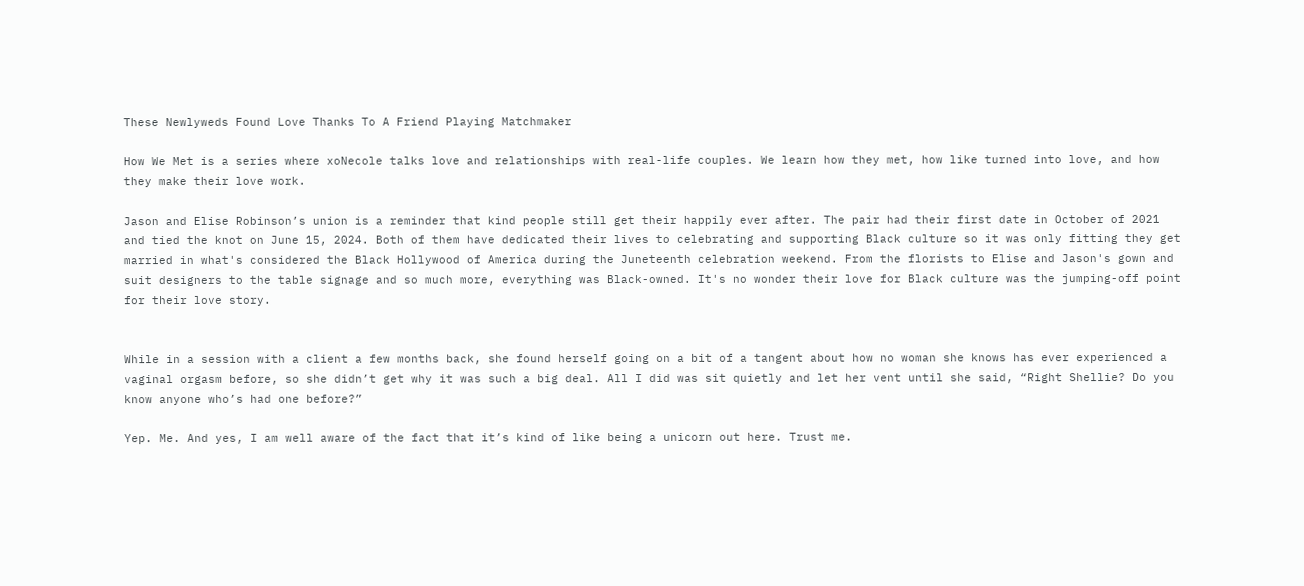These Newlyweds Found Love Thanks To A Friend Playing Matchmaker

How We Met is a series where xoNecole talks love and relationships with real-life couples. We learn how they met, how like turned into love, and how they make their love work.

Jason and Elise Robinson’s union is a reminder that kind people still get their happily ever after. The pair had their first date in October of 2021 and tied the knot on June 15, 2024. Both of them have dedicated their lives to celebrating and supporting Black culture so it was only fitting they get married in what's considered the Black Hollywood of America during the Juneteenth celebration weekend. From the florists to Elise and Jason's gown and suit designers to the table signage and so much more, everything was Black-owned. It's no wonder their love for Black culture was the jumping-off point for their love story.


While in a session with a client a few months back, she found herself going on a bit of a tangent about how no woman she knows has ever experienced a vaginal orgasm before, so she didn’t get why it was such a big deal. All I did was sit quietly and let her vent until she said, “Right Shellie? Do you know anyone who’s had one before?”

Yep. Me. And yes, I am well aware of the fact that it’s kind of like being a unicorn out here. Trust me.